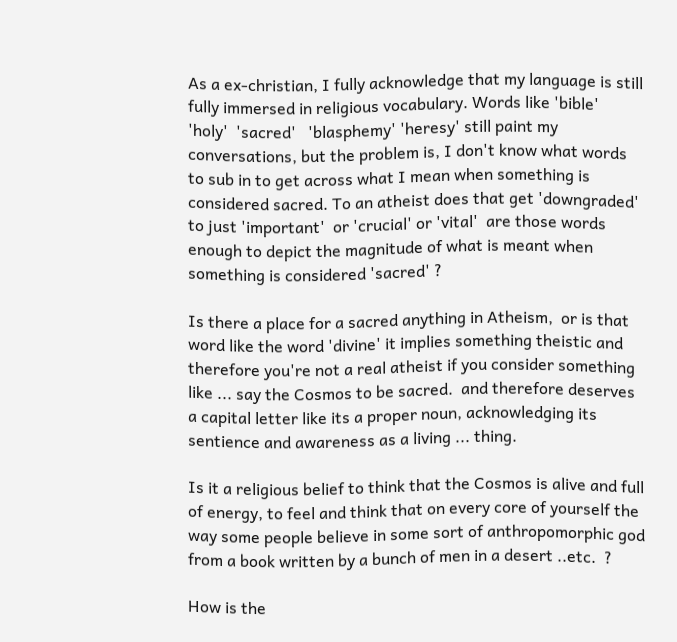As a ex-christian, I fully acknowledge that my language is still fully immersed in religious vocabulary. Words like 'bible'  'holy'  'sacred'   'blasphemy' 'heresy' still paint my conversations, but the problem is, I don't know what words to sub in to get across what I mean when something is considered sacred. To an atheist does that get 'downgraded' to just 'important'  or 'crucial' or 'vital'  are those words enough to depict the magnitude of what is meant when something is considered 'sacred' ?

Is there a place for a sacred anything in Atheism,  or is that word like the word 'divine' it implies something theistic and therefore you're not a real atheist if you consider something like ... say the Cosmos to be sacred.  and therefore deserves a capital letter like its a proper noun, acknowledging its sentience and awareness as a living ... thing.

Is it a religious belief to think that the Cosmos is alive and full of energy, to feel and think that on every core of yourself the way some people believe in some sort of anthropomorphic god from a book written by a bunch of men in a desert ..etc.  ?

How is the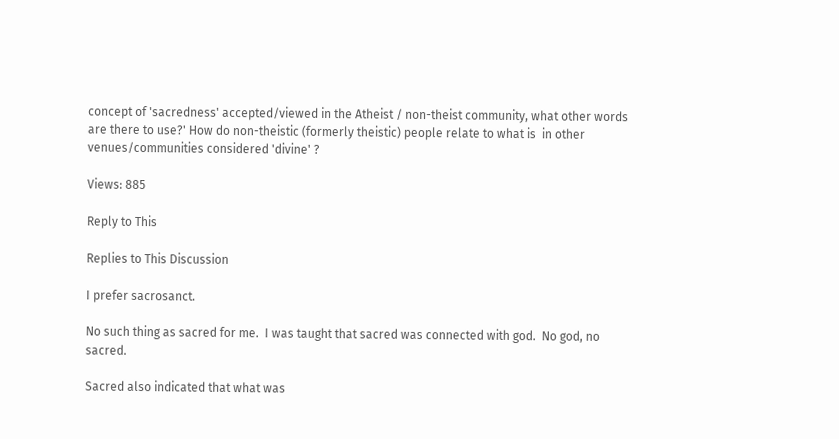concept of 'sacredness' accepted/viewed in the Atheist / non-theist community, what other words are there to use?' How do non-theistic (formerly theistic) people relate to what is  in other venues/communities considered 'divine' ?

Views: 885

Reply to This

Replies to This Discussion

I prefer sacrosanct.

No such thing as sacred for me.  I was taught that sacred was connected with god.  No god, no sacred.

Sacred also indicated that what was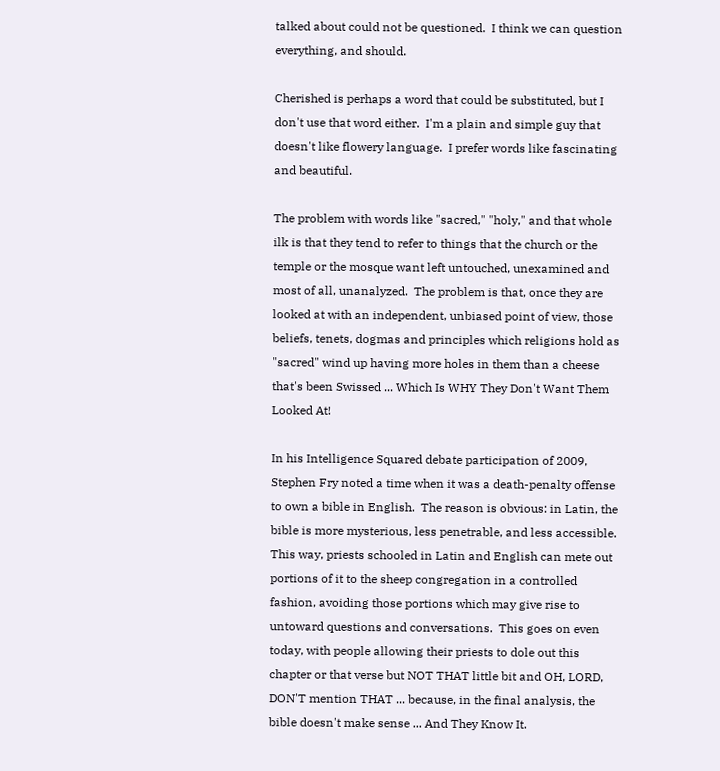talked about could not be questioned.  I think we can question everything, and should.

Cherished is perhaps a word that could be substituted, but I don't use that word either.  I'm a plain and simple guy that doesn't like flowery language.  I prefer words like fascinating and beautiful.

The problem with words like "sacred," "holy," and that whole ilk is that they tend to refer to things that the church or the temple or the mosque want left untouched, unexamined and most of all, unanalyzed.  The problem is that, once they are looked at with an independent, unbiased point of view, those beliefs, tenets, dogmas and principles which religions hold as "sacred" wind up having more holes in them than a cheese that's been Swissed ... Which Is WHY They Don't Want Them Looked At!

In his Intelligence Squared debate participation of 2009, Stephen Fry noted a time when it was a death-penalty offense to own a bible in English.  The reason is obvious: in Latin, the bible is more mysterious, less penetrable, and less accessible.  This way, priests schooled in Latin and English can mete out portions of it to the sheep congregation in a controlled fashion, avoiding those portions which may give rise to untoward questions and conversations.  This goes on even today, with people allowing their priests to dole out this chapter or that verse but NOT THAT little bit and OH, LORD, DON'T mention THAT ... because, in the final analysis, the bible doesn't make sense ... And They Know It.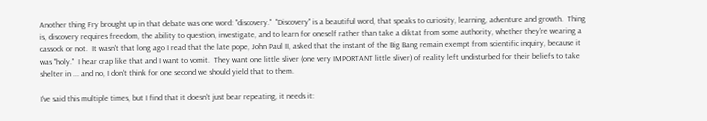Another thing Fry brought up in that debate was one word: "discovery."  "Discovery" is a beautiful word, that speaks to curiosity, learning, adventure and growth.  Thing is, discovery requires freedom, the ability to question, investigate, and to learn for oneself rather than take a diktat from some authority, whether they're wearing a cassock or not.  It wasn't that long ago I read that the late pope, John Paul II, asked that the instant of the Big Bang remain exempt from scientific inquiry, because it was "holy."  I hear crap like that and I want to vomit.  They want one little sliver (one very IMPORTANT little sliver) of reality left undisturbed for their beliefs to take shelter in ... and no, I don't think for one second we should yield that to them.

I've said this multiple times, but I find that it doesn't just bear repeating, it needs it: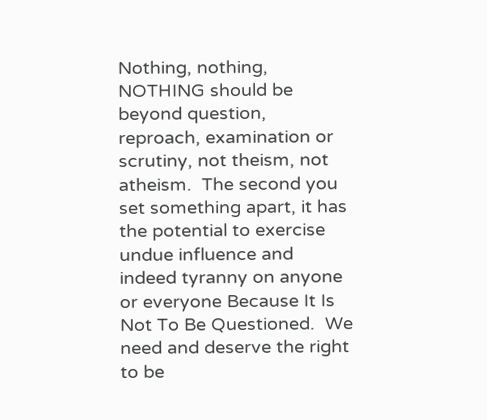Nothing, nothing, NOTHING should be beyond question, reproach, examination or scrutiny, not theism, not atheism.  The second you set something apart, it has the potential to exercise undue influence and indeed tyranny on anyone or everyone Because It Is Not To Be Questioned.  We need and deserve the right to be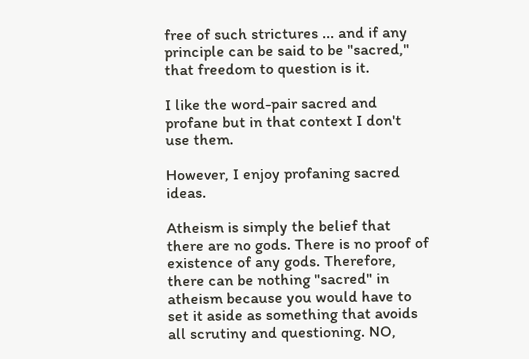free of such strictures ... and if any principle can be said to be "sacred," that freedom to question is it.

I like the word-pair sacred and profane but in that context I don't use them.

However, I enjoy profaning sacred ideas.

Atheism is simply the belief that there are no gods. There is no proof of existence of any gods. Therefore, there can be nothing "sacred" in atheism because you would have to set it aside as something that avoids all scrutiny and questioning. NO,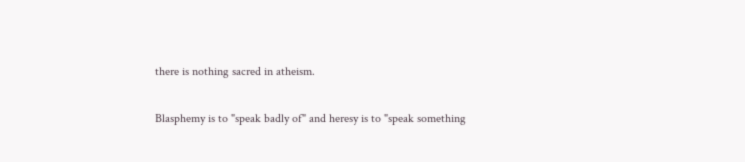there is nothing sacred in atheism.

Blasphemy is to "speak badly of" and heresy is to "speak something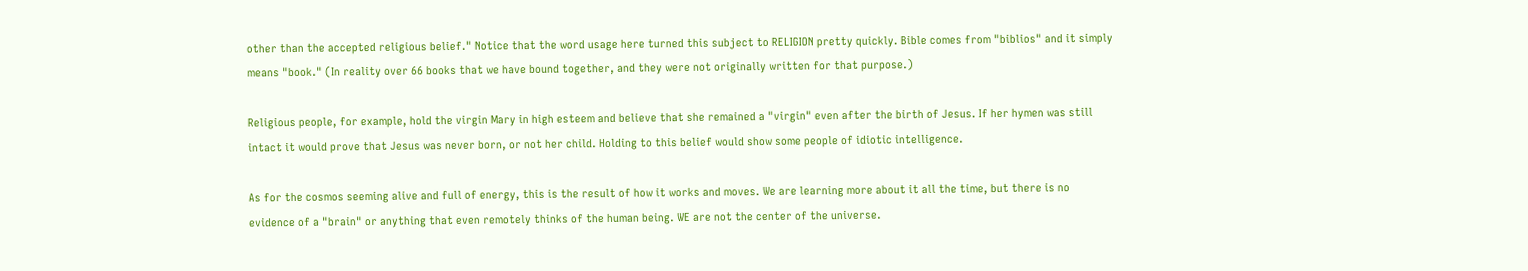other than the accepted religious belief." Notice that the word usage here turned this subject to RELIGION pretty quickly. Bible comes from "biblios" and it simply means "book." (In reality over 66 books that we have bound together, and they were not originally written for that purpose.)

Religious people, for example, hold the virgin Mary in high esteem and believe that she remained a "virgin" even after the birth of Jesus. If her hymen was still intact it would prove that Jesus was never born, or not her child. Holding to this belief would show some people of idiotic intelligence.

As for the cosmos seeming alive and full of energy, this is the result of how it works and moves. We are learning more about it all the time, but there is no evidence of a "brain" or anything that even remotely thinks of the human being. WE are not the center of the universe.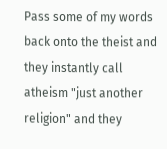Pass some of my words back onto the theist and they instantly call atheism "just another religion" and they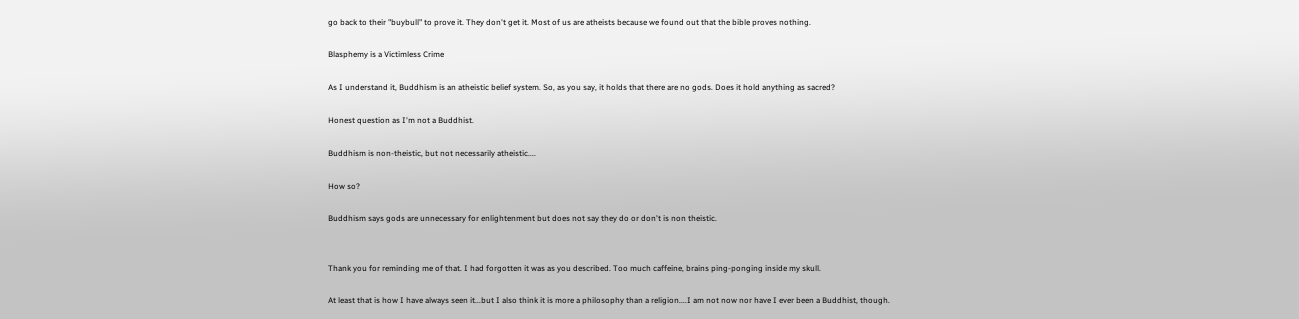go back to their "buybull" to prove it. They don't get it. Most of us are atheists because we found out that the bible proves nothing.

Blasphemy is a Victimless Crime

As I understand it, Buddhism is an atheistic belief system. So, as you say, it holds that there are no gods. Does it hold anything as sacred?

Honest question as I'm not a Buddhist.

Buddhism is non-theistic, but not necessarily atheistic....

How so?

Buddhism says gods are unnecessary for enlightenment but does not say they do or don't is non theistic.


Thank you for reminding me of that. I had forgotten it was as you described. Too much caffeine, brains ping-ponging inside my skull.

At least that is how I have always seen it...but I also think it is more a philosophy than a religion....I am not now nor have I ever been a Buddhist, though.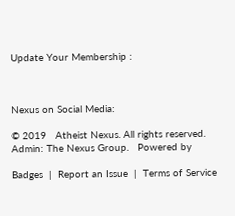Update Your Membership :



Nexus on Social Media:

© 2019   Atheist Nexus. All rights reserved. Admin: The Nexus Group.   Powered by

Badges  |  Report an Issue  |  Terms of Service